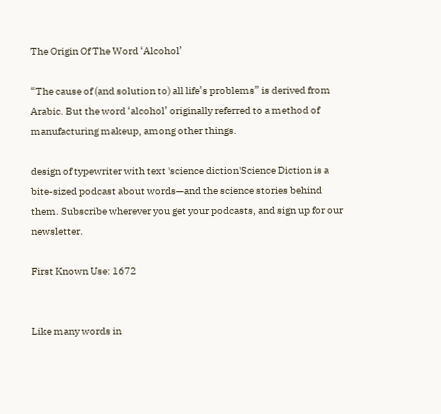The Origin Of The Word ‘Alcohol’

“The cause of (and solution to) all life’s problems” is derived from Arabic. But the word ‘alcohol’ originally referred to a method of manufacturing makeup, among other things.

design of typewriter with text 'science diction'Science Diction is a bite-sized podcast about words—and the science stories behind them. Subscribe wherever you get your podcasts, and sign up for our newsletter.

First Known Use: 1672


Like many words in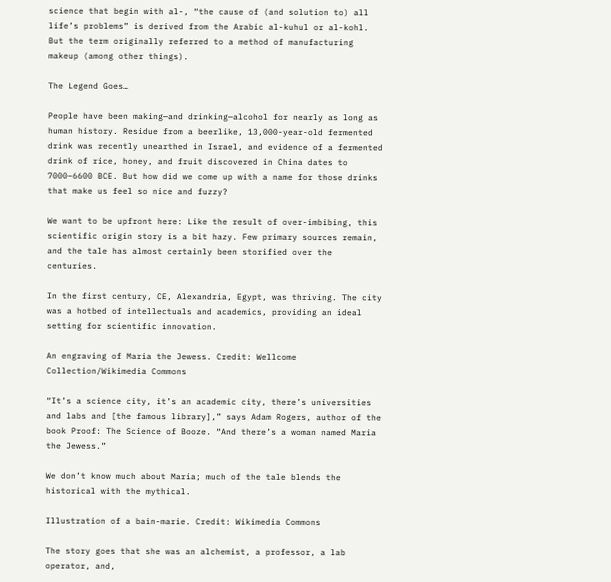science that begin with al-, “the cause of (and solution to) all life’s problems” is derived from the Arabic al-kuhul or al-kohl. But the term originally referred to a method of manufacturing makeup (among other things).

The Legend Goes…

People have been making—and drinking—alcohol for nearly as long as human history. Residue from a beerlike, 13,000-year-old fermented drink was recently unearthed in Israel, and evidence of a fermented drink of rice, honey, and fruit discovered in China dates to 7000–6600 BCE. But how did we come up with a name for those drinks that make us feel so nice and fuzzy?

We want to be upfront here: Like the result of over-imbibing, this scientific origin story is a bit hazy. Few primary sources remain, and the tale has almost certainly been storified over the centuries.

In the first century, CE, Alexandria, Egypt, was thriving. The city was a hotbed of intellectuals and academics, providing an ideal setting for scientific innovation.

An engraving of Maria the Jewess. Credit: Wellcome Collection/Wikimedia Commons

“It’s a science city, it’s an academic city, there’s universities and labs and [the famous library],” says Adam Rogers, author of the book Proof: The Science of Booze. “And there’s a woman named Maria the Jewess.”

We don’t know much about Maria; much of the tale blends the historical with the mythical.

Illustration of a bain-marie. Credit: Wikimedia Commons

The story goes that she was an alchemist, a professor, a lab operator, and,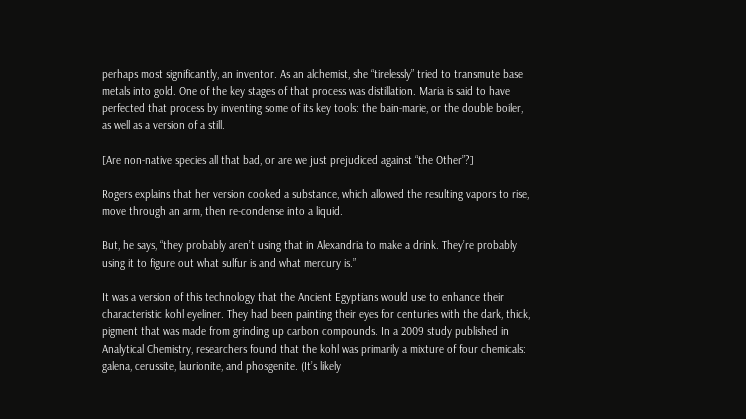perhaps most significantly, an inventor. As an alchemist, she “tirelessly” tried to transmute base metals into gold. One of the key stages of that process was distillation. Maria is said to have perfected that process by inventing some of its key tools: the bain-marie, or the double boiler, as well as a version of a still.

[Are non-native species all that bad, or are we just prejudiced against “the Other”?]

Rogers explains that her version cooked a substance, which allowed the resulting vapors to rise, move through an arm, then re-condense into a liquid.

But, he says, “they probably aren’t using that in Alexandria to make a drink. They’re probably using it to figure out what sulfur is and what mercury is.”

It was a version of this technology that the Ancient Egyptians would use to enhance their characteristic kohl eyeliner. They had been painting their eyes for centuries with the dark, thick, pigment that was made from grinding up carbon compounds. In a 2009 study published in Analytical Chemistry, researchers found that the kohl was primarily a mixture of four chemicals: galena, cerussite, laurionite, and phosgenite. (It’s likely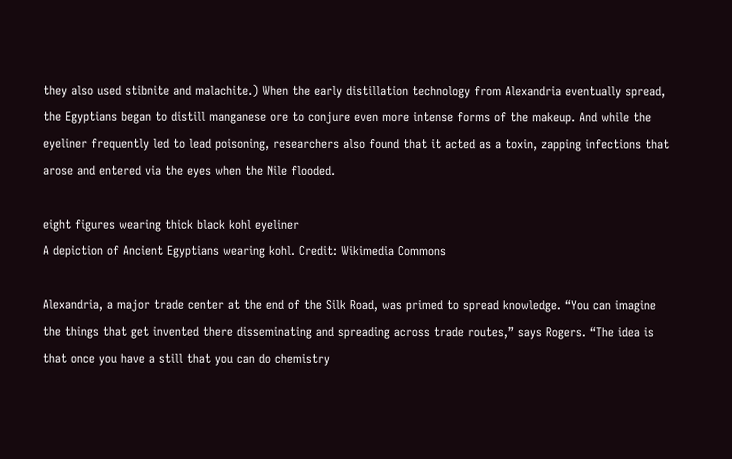they also used stibnite and malachite.) When the early distillation technology from Alexandria eventually spread, the Egyptians began to distill manganese ore to conjure even more intense forms of the makeup. And while the eyeliner frequently led to lead poisoning, researchers also found that it acted as a toxin, zapping infections that arose and entered via the eyes when the Nile flooded.

eight figures wearing thick black kohl eyeliner
A depiction of Ancient Egyptians wearing kohl. Credit: Wikimedia Commons

Alexandria, a major trade center at the end of the Silk Road, was primed to spread knowledge. “You can imagine the things that get invented there disseminating and spreading across trade routes,” says Rogers. “The idea is that once you have a still that you can do chemistry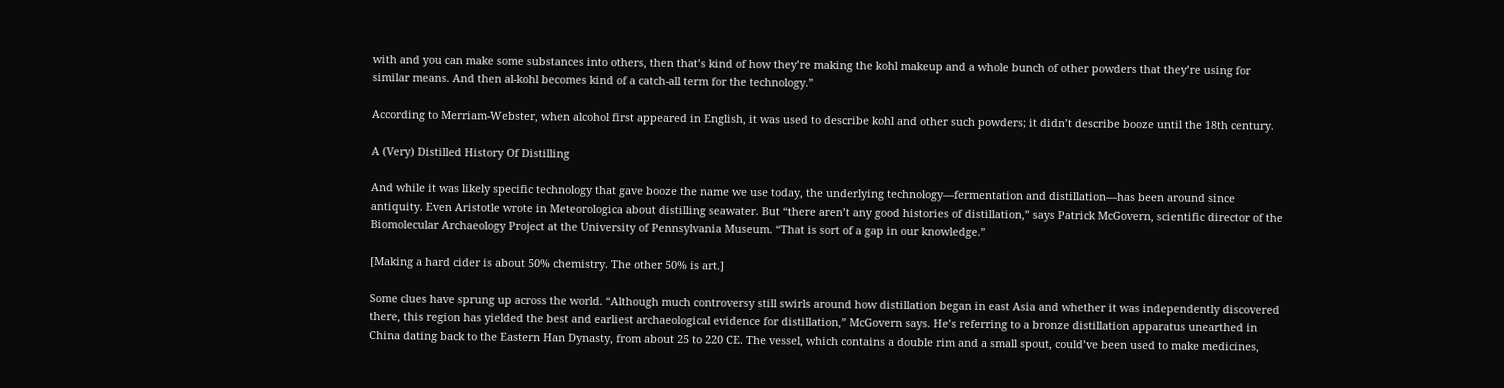with and you can make some substances into others, then that’s kind of how they’re making the kohl makeup and a whole bunch of other powders that they’re using for similar means. And then al-kohl becomes kind of a catch-all term for the technology.”

According to Merriam-Webster, when alcohol first appeared in English, it was used to describe kohl and other such powders; it didn’t describe booze until the 18th century.

A (Very) Distilled History Of Distilling

And while it was likely specific technology that gave booze the name we use today, the underlying technology—fermentation and distillation—has been around since antiquity. Even Aristotle wrote in Meteorologica about distilling seawater. But “there aren’t any good histories of distillation,” says Patrick McGovern, scientific director of the Biomolecular Archaeology Project at the University of Pennsylvania Museum. “That is sort of a gap in our knowledge.”

[Making a hard cider is about 50% chemistry. The other 50% is art.]

Some clues have sprung up across the world. “Although much controversy still swirls around how distillation began in east Asia and whether it was independently discovered there, this region has yielded the best and earliest archaeological evidence for distillation,” McGovern says. He’s referring to a bronze distillation apparatus unearthed in China dating back to the Eastern Han Dynasty, from about 25 to 220 CE. The vessel, which contains a double rim and a small spout, could’ve been used to make medicines,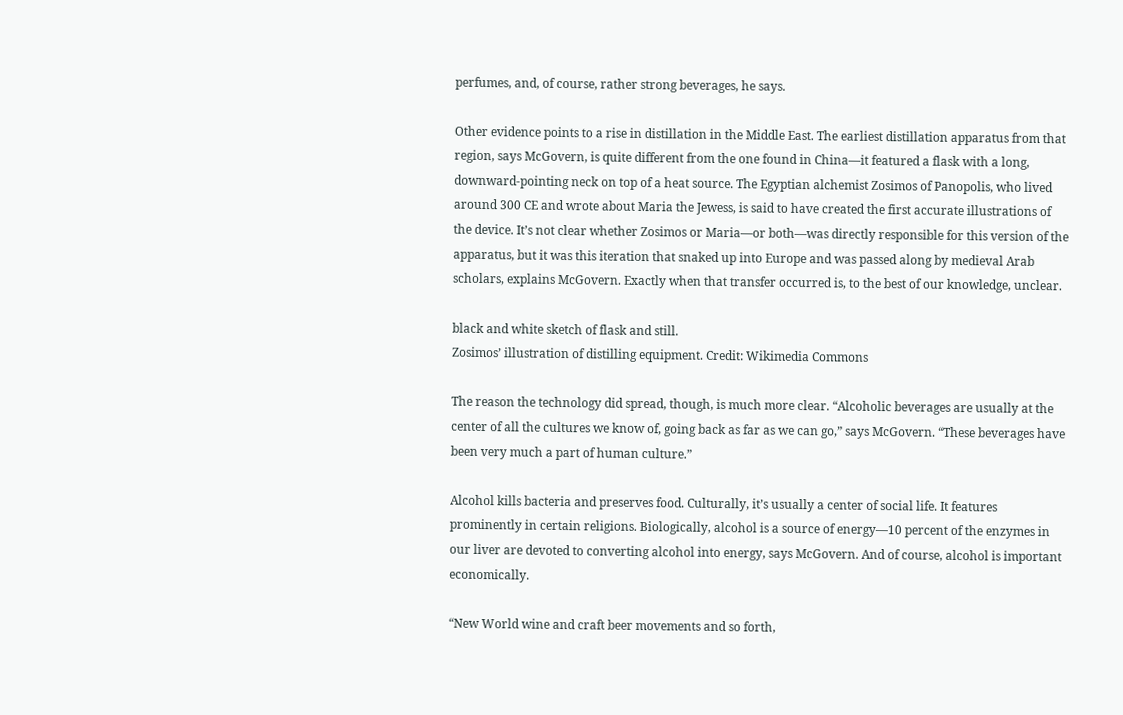perfumes, and, of course, rather strong beverages, he says.

Other evidence points to a rise in distillation in the Middle East. The earliest distillation apparatus from that region, says McGovern, is quite different from the one found in China—it featured a flask with a long, downward-pointing neck on top of a heat source. The Egyptian alchemist Zosimos of Panopolis, who lived around 300 CE and wrote about Maria the Jewess, is said to have created the first accurate illustrations of the device. It’s not clear whether Zosimos or Maria—or both—was directly responsible for this version of the apparatus, but it was this iteration that snaked up into Europe and was passed along by medieval Arab scholars, explains McGovern. Exactly when that transfer occurred is, to the best of our knowledge, unclear.

black and white sketch of flask and still.
Zosimos’ illustration of distilling equipment. Credit: Wikimedia Commons

The reason the technology did spread, though, is much more clear. “Alcoholic beverages are usually at the center of all the cultures we know of, going back as far as we can go,” says McGovern. “These beverages have been very much a part of human culture.”

Alcohol kills bacteria and preserves food. Culturally, it’s usually a center of social life. It features prominently in certain religions. Biologically, alcohol is a source of energy—10 percent of the enzymes in our liver are devoted to converting alcohol into energy, says McGovern. And of course, alcohol is important economically.

“New World wine and craft beer movements and so forth,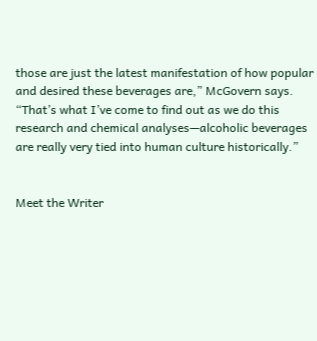those are just the latest manifestation of how popular and desired these beverages are,” McGovern says. “That’s what I’ve come to find out as we do this research and chemical analyses—alcoholic beverages are really very tied into human culture historically.”


Meet the Writer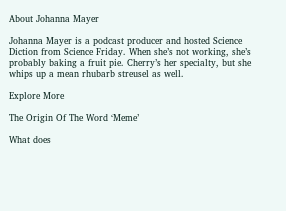About Johanna Mayer

Johanna Mayer is a podcast producer and hosted Science Diction from Science Friday. When she’s not working, she’s probably baking a fruit pie. Cherry’s her specialty, but she whips up a mean rhubarb streusel as well.

Explore More

The Origin Of The Word ‘Meme’

What does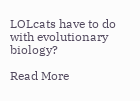LOLcats have to do with evolutionary biology?

Read More